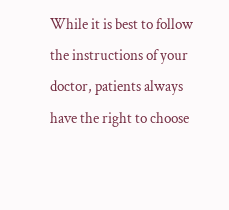While it is best to follow the instructions of your doctor, patients always have the right to choose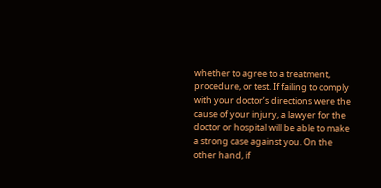whether to agree to a treatment, procedure, or test. If failing to comply with your doctor’s directions were the cause of your injury, a lawyer for the doctor or hospital will be able to make a strong case against you. On the other hand, if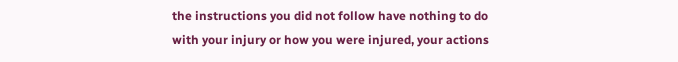the instructions you did not follow have nothing to do with your injury or how you were injured, your actions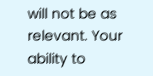will not be as relevant. Your ability to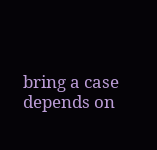bring a case depends on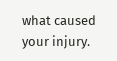what caused your injury.